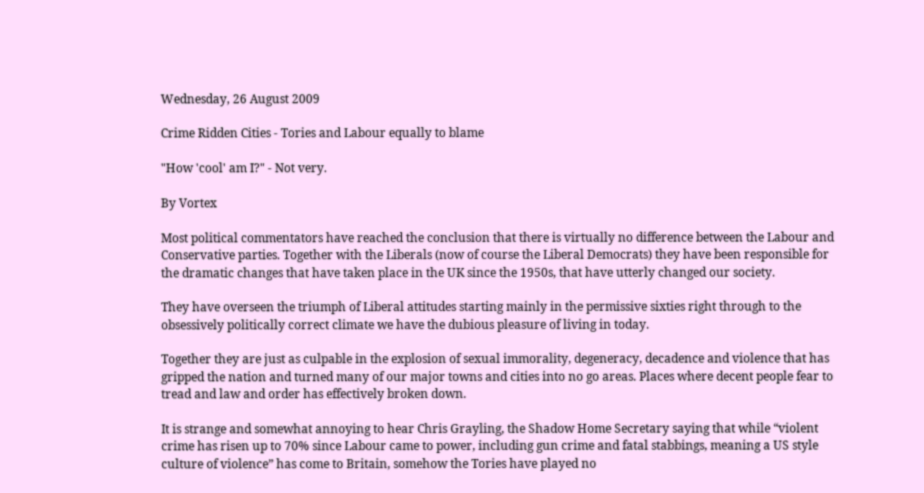Wednesday, 26 August 2009

Crime Ridden Cities - Tories and Labour equally to blame

"How 'cool' am I?" - Not very.

By Vortex

Most political commentators have reached the conclusion that there is virtually no difference between the Labour and Conservative parties. Together with the Liberals (now of course the Liberal Democrats) they have been responsible for the dramatic changes that have taken place in the UK since the 1950s, that have utterly changed our society.

They have overseen the triumph of Liberal attitudes starting mainly in the permissive sixties right through to the obsessively politically correct climate we have the dubious pleasure of living in today.

Together they are just as culpable in the explosion of sexual immorality, degeneracy, decadence and violence that has gripped the nation and turned many of our major towns and cities into no go areas. Places where decent people fear to tread and law and order has effectively broken down.

It is strange and somewhat annoying to hear Chris Grayling, the Shadow Home Secretary saying that while “violent crime has risen up to 70% since Labour came to power, including gun crime and fatal stabbings, meaning a US style culture of violence” has come to Britain, somehow the Tories have played no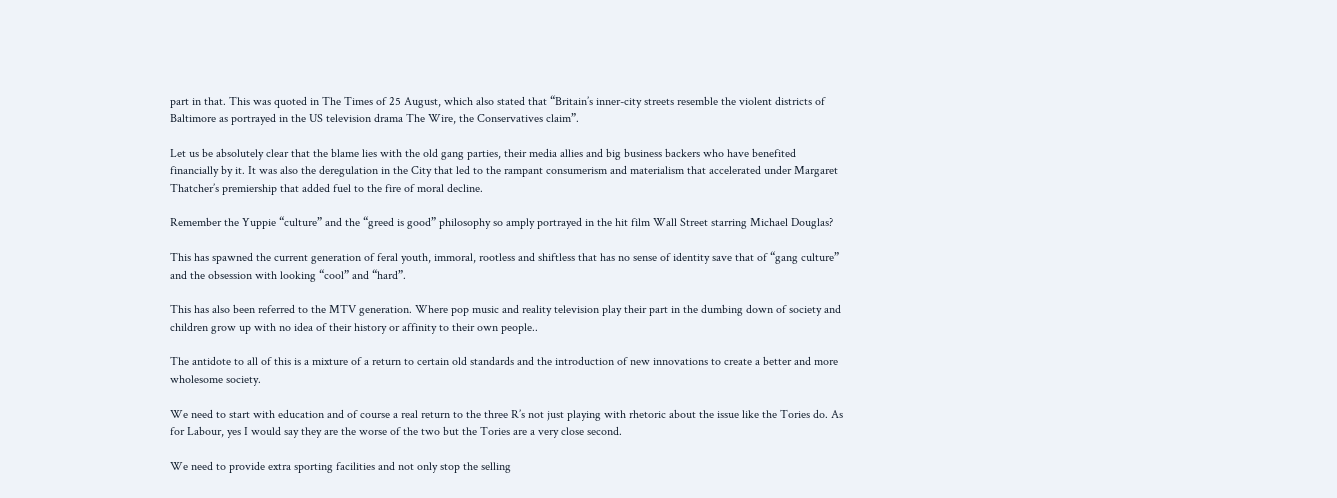part in that. This was quoted in The Times of 25 August, which also stated that “Britain’s inner-city streets resemble the violent districts of Baltimore as portrayed in the US television drama The Wire, the Conservatives claim”.

Let us be absolutely clear that the blame lies with the old gang parties, their media allies and big business backers who have benefited financially by it. It was also the deregulation in the City that led to the rampant consumerism and materialism that accelerated under Margaret Thatcher’s premiership that added fuel to the fire of moral decline.

Remember the Yuppie “culture” and the “greed is good” philosophy so amply portrayed in the hit film Wall Street starring Michael Douglas?

This has spawned the current generation of feral youth, immoral, rootless and shiftless that has no sense of identity save that of “gang culture” and the obsession with looking “cool” and “hard”.

This has also been referred to the MTV generation. Where pop music and reality television play their part in the dumbing down of society and children grow up with no idea of their history or affinity to their own people..

The antidote to all of this is a mixture of a return to certain old standards and the introduction of new innovations to create a better and more wholesome society.

We need to start with education and of course a real return to the three R’s not just playing with rhetoric about the issue like the Tories do. As for Labour, yes I would say they are the worse of the two but the Tories are a very close second.

We need to provide extra sporting facilities and not only stop the selling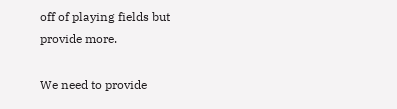off of playing fields but provide more.

We need to provide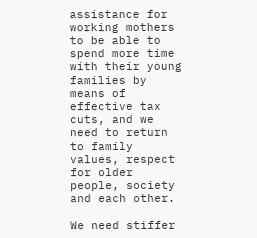assistance for working mothers to be able to spend more time with their young families by means of effective tax cuts, and we need to return to family values, respect for older people, society and each other.

We need stiffer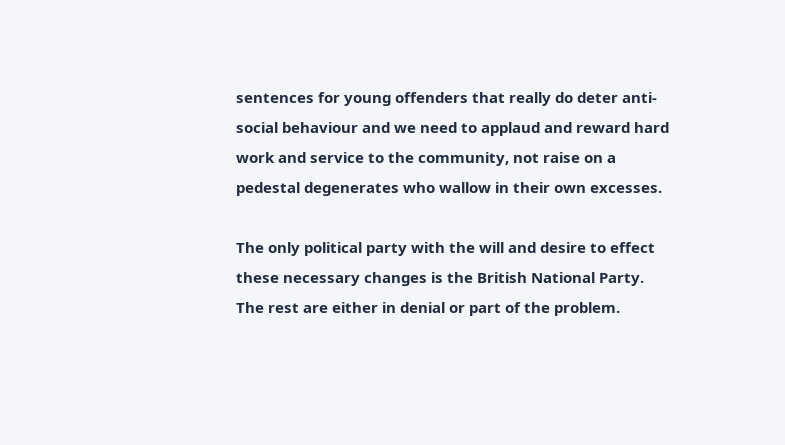sentences for young offenders that really do deter anti-social behaviour and we need to applaud and reward hard work and service to the community, not raise on a pedestal degenerates who wallow in their own excesses.

The only political party with the will and desire to effect these necessary changes is the British National Party. The rest are either in denial or part of the problem.